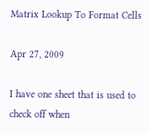Matrix Lookup To Format Cells

Apr 27, 2009

I have one sheet that is used to check off when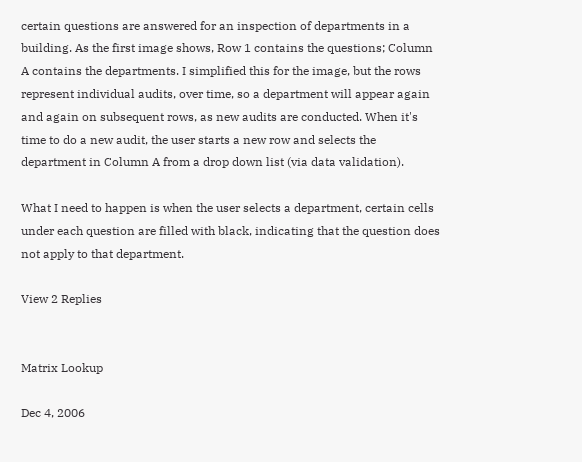certain questions are answered for an inspection of departments in a building. As the first image shows, Row 1 contains the questions; Column A contains the departments. I simplified this for the image, but the rows represent individual audits, over time, so a department will appear again and again on subsequent rows, as new audits are conducted. When it's time to do a new audit, the user starts a new row and selects the department in Column A from a drop down list (via data validation).

What I need to happen is when the user selects a department, certain cells under each question are filled with black, indicating that the question does not apply to that department.

View 2 Replies


Matrix Lookup

Dec 4, 2006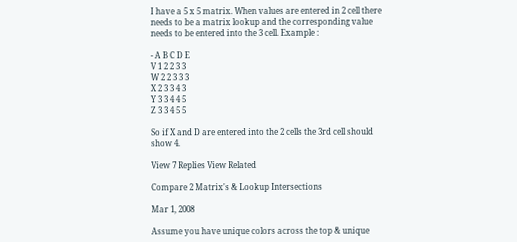I have a 5 x 5 matrix. When values are entered in 2 cell there needs to be a matrix lookup and the corresponding value needs to be entered into the 3 cell. Example :

- A B C D E
V 1 2 2 3 3
W 2 2 3 3 3
X 2 3 3 4 3
Y 3 3 4 4 5
Z 3 3 4 5 5

So if X and D are entered into the 2 cells the 3rd cell should show 4.

View 7 Replies View Related

Compare 2 Matrix's & Lookup Intersections

Mar 1, 2008

Assume you have unique colors across the top & unique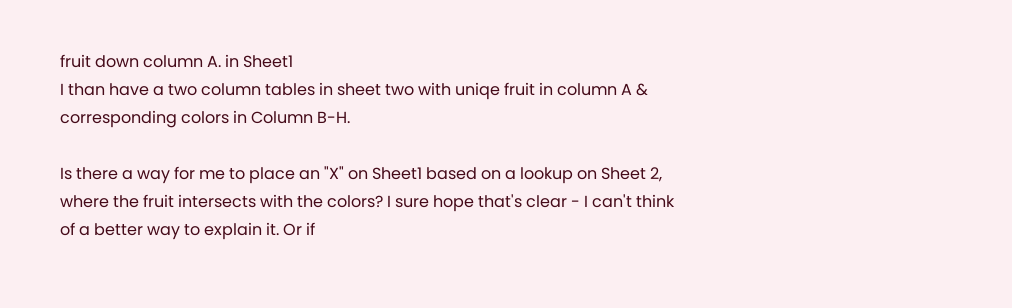fruit down column A. in Sheet1
I than have a two column tables in sheet two with uniqe fruit in column A & corresponding colors in Column B-H.

Is there a way for me to place an "X" on Sheet1 based on a lookup on Sheet 2, where the fruit intersects with the colors? I sure hope that's clear - I can't think of a better way to explain it. Or if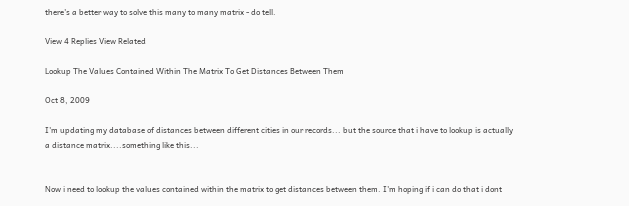there's a better way to solve this many to many matrix - do tell.

View 4 Replies View Related

Lookup The Values Contained Within The Matrix To Get Distances Between Them

Oct 8, 2009

I'm updating my database of distances between different cities in our records... but the source that i have to lookup is actually a distance matrix....something like this...


Now i need to lookup the values contained within the matrix to get distances between them. I'm hoping if i can do that i dont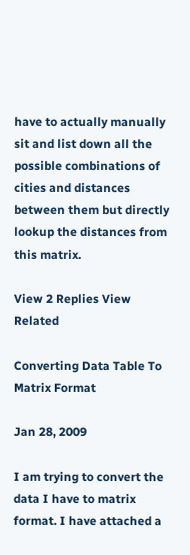have to actually manually sit and list down all the possible combinations of cities and distances between them but directly lookup the distances from this matrix.

View 2 Replies View Related

Converting Data Table To Matrix Format

Jan 28, 2009

I am trying to convert the data I have to matrix format. I have attached a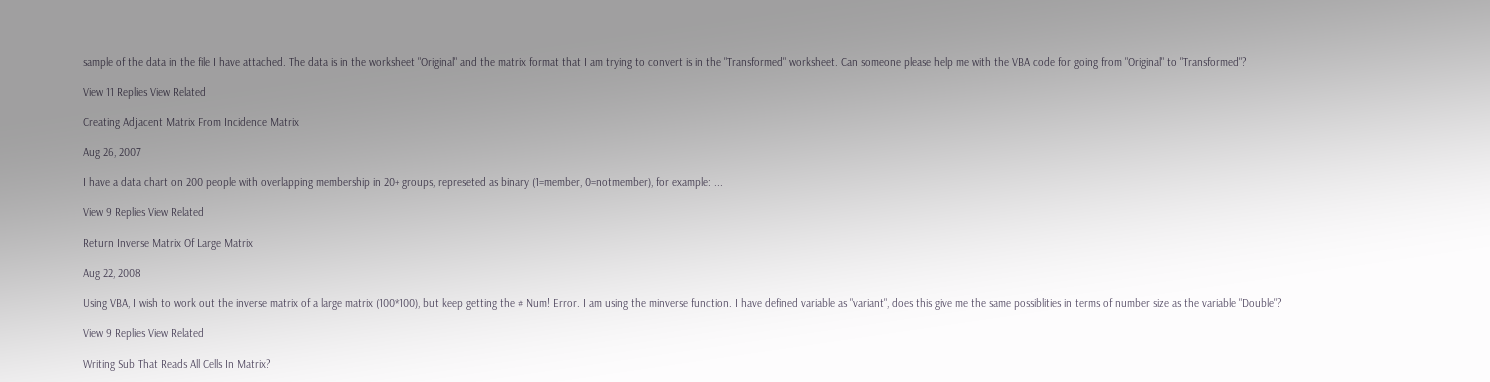sample of the data in the file I have attached. The data is in the worksheet "Original" and the matrix format that I am trying to convert is in the "Transformed" worksheet. Can someone please help me with the VBA code for going from "Original" to "Transformed"?

View 11 Replies View Related

Creating Adjacent Matrix From Incidence Matrix

Aug 26, 2007

I have a data chart on 200 people with overlapping membership in 20+ groups, represeted as binary (1=member, 0=notmember), for example: ...

View 9 Replies View Related

Return Inverse Matrix Of Large Matrix

Aug 22, 2008

Using VBA, I wish to work out the inverse matrix of a large matrix (100*100), but keep getting the # Num! Error. I am using the minverse function. I have defined variable as "variant", does this give me the same possiblities in terms of number size as the variable "Double"?

View 9 Replies View Related

Writing Sub That Reads All Cells In Matrix?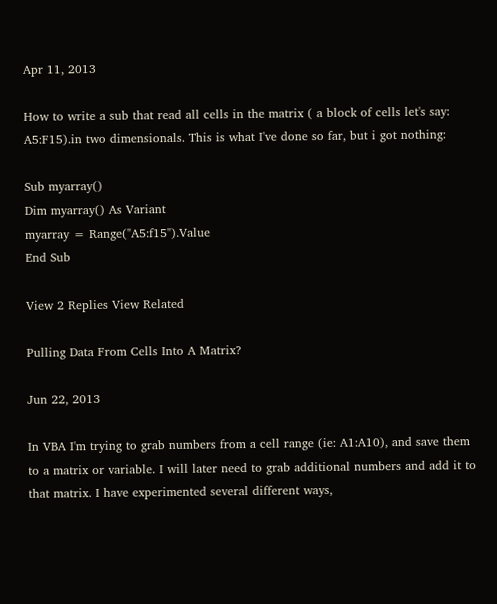Apr 11, 2013

How to write a sub that read all cells in the matrix ( a block of cells let's say: A5:F15).in two dimensionals. This is what I've done so far, but i got nothing:

Sub myarray()
Dim myarray() As Variant
myarray = Range("A5:f15").Value
End Sub

View 2 Replies View Related

Pulling Data From Cells Into A Matrix?

Jun 22, 2013

In VBA I'm trying to grab numbers from a cell range (ie: A1:A10), and save them to a matrix or variable. I will later need to grab additional numbers and add it to that matrix. I have experimented several different ways,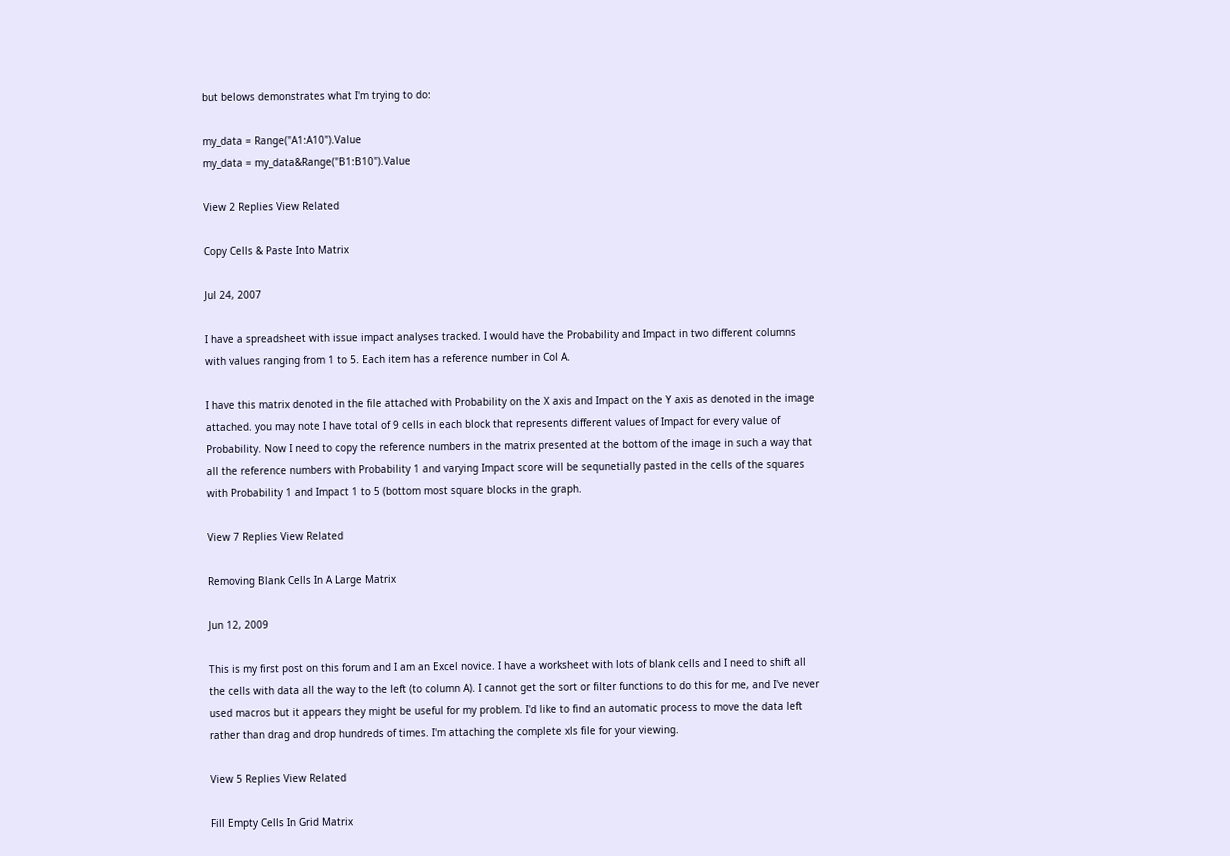but belows demonstrates what I'm trying to do:

my_data = Range("A1:A10").Value
my_data = my_data&Range("B1:B10").Value

View 2 Replies View Related

Copy Cells & Paste Into Matrix

Jul 24, 2007

I have a spreadsheet with issue impact analyses tracked. I would have the Probability and Impact in two different columns with values ranging from 1 to 5. Each item has a reference number in Col A.

I have this matrix denoted in the file attached with Probability on the X axis and Impact on the Y axis as denoted in the image attached. you may note I have total of 9 cells in each block that represents different values of Impact for every value of Probability. Now I need to copy the reference numbers in the matrix presented at the bottom of the image in such a way that all the reference numbers with Probability 1 and varying Impact score will be sequnetially pasted in the cells of the squares with Probability 1 and Impact 1 to 5 (bottom most square blocks in the graph.

View 7 Replies View Related

Removing Blank Cells In A Large Matrix

Jun 12, 2009

This is my first post on this forum and I am an Excel novice. I have a worksheet with lots of blank cells and I need to shift all the cells with data all the way to the left (to column A). I cannot get the sort or filter functions to do this for me, and I've never used macros but it appears they might be useful for my problem. I'd like to find an automatic process to move the data left rather than drag and drop hundreds of times. I'm attaching the complete xls file for your viewing.

View 5 Replies View Related

Fill Empty Cells In Grid Matrix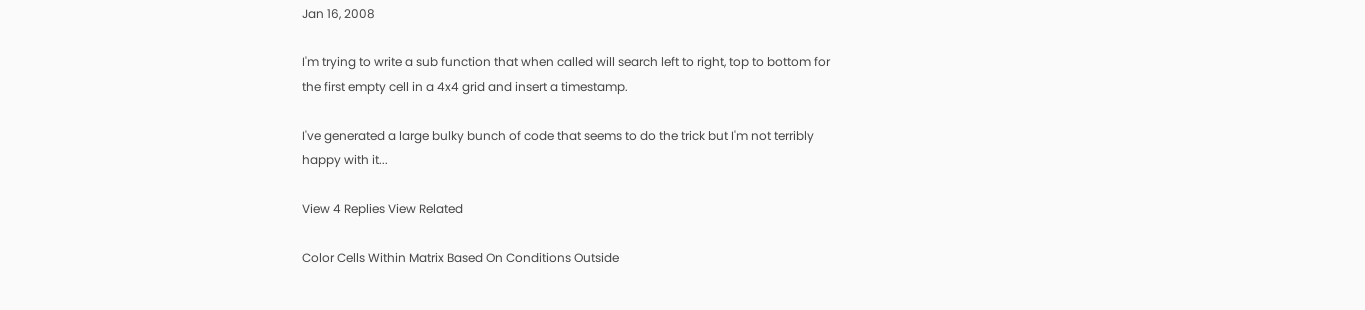Jan 16, 2008

I'm trying to write a sub function that when called will search left to right, top to bottom for the first empty cell in a 4x4 grid and insert a timestamp.

I've generated a large bulky bunch of code that seems to do the trick but I'm not terribly happy with it...

View 4 Replies View Related

Color Cells Within Matrix Based On Conditions Outside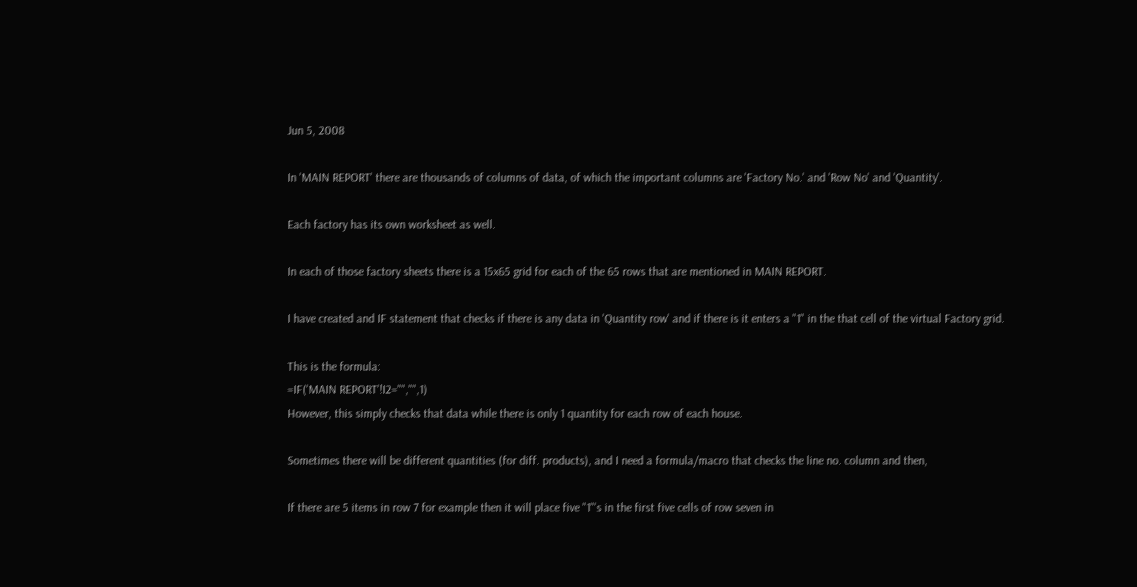Jun 5, 2008

In 'MAIN REPORT' there are thousands of columns of data, of which the important columns are 'Factory No.' and 'Row No' and 'Quantity'.

Each factory has its own worksheet as well.

In each of those factory sheets there is a 15x65 grid for each of the 65 rows that are mentioned in MAIN REPORT.

I have created and IF statement that checks if there is any data in 'Quantity row' and if there is it enters a "1" in the that cell of the virtual Factory grid.

This is the formula:
=IF('MAIN REPORT'!I2="","",1)
However, this simply checks that data while there is only 1 quantity for each row of each house.

Sometimes there will be different quantities (for diff. products), and I need a formula/macro that checks the line no. column and then,

If there are 5 items in row 7 for example then it will place five "1"'s in the first five cells of row seven in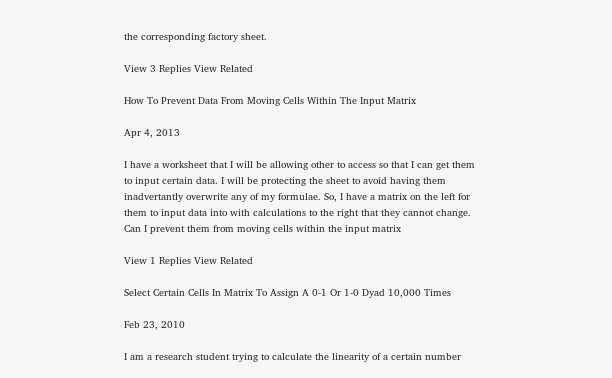the corresponding factory sheet.

View 3 Replies View Related

How To Prevent Data From Moving Cells Within The Input Matrix

Apr 4, 2013

I have a worksheet that I will be allowing other to access so that I can get them to input certain data. I will be protecting the sheet to avoid having them inadvertantly overwrite any of my formulae. So, I have a matrix on the left for them to input data into with calculations to the right that they cannot change. Can I prevent them from moving cells within the input matrix

View 1 Replies View Related

Select Certain Cells In Matrix To Assign A 0-1 Or 1-0 Dyad 10,000 Times

Feb 23, 2010

I am a research student trying to calculate the linearity of a certain number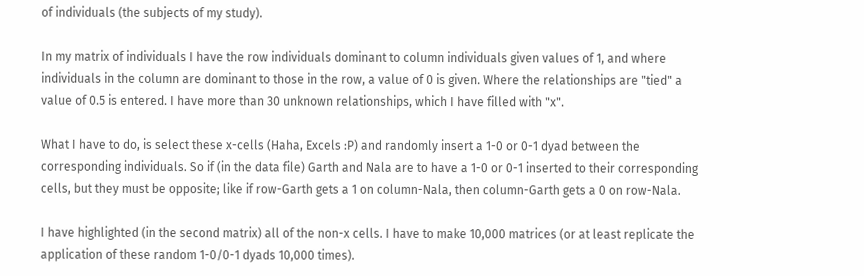of individuals (the subjects of my study).

In my matrix of individuals I have the row individuals dominant to column individuals given values of 1, and where individuals in the column are dominant to those in the row, a value of 0 is given. Where the relationships are "tied" a value of 0.5 is entered. I have more than 30 unknown relationships, which I have filled with "x".

What I have to do, is select these x-cells (Haha, Excels :P) and randomly insert a 1-0 or 0-1 dyad between the corresponding individuals. So if (in the data file) Garth and Nala are to have a 1-0 or 0-1 inserted to their corresponding cells, but they must be opposite; like if row-Garth gets a 1 on column-Nala, then column-Garth gets a 0 on row-Nala.

I have highlighted (in the second matrix) all of the non-x cells. I have to make 10,000 matrices (or at least replicate the application of these random 1-0/0-1 dyads 10,000 times).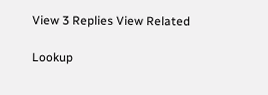View 3 Replies View Related

Lookup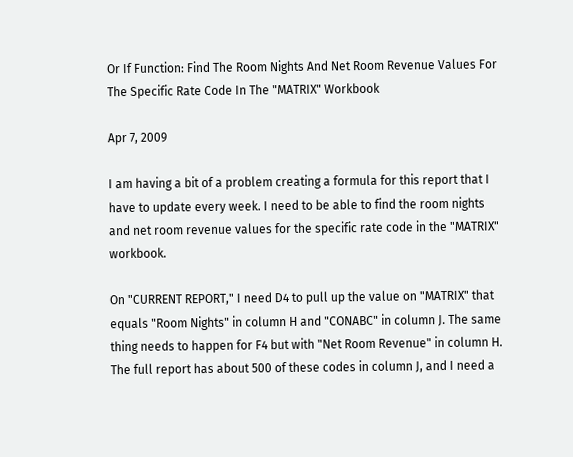Or If Function: Find The Room Nights And Net Room Revenue Values For The Specific Rate Code In The "MATRIX" Workbook

Apr 7, 2009

I am having a bit of a problem creating a formula for this report that I have to update every week. I need to be able to find the room nights and net room revenue values for the specific rate code in the "MATRIX" workbook.

On "CURRENT REPORT," I need D4 to pull up the value on "MATRIX" that equals "Room Nights" in column H and "CONABC" in column J. The same thing needs to happen for F4 but with "Net Room Revenue" in column H. The full report has about 500 of these codes in column J, and I need a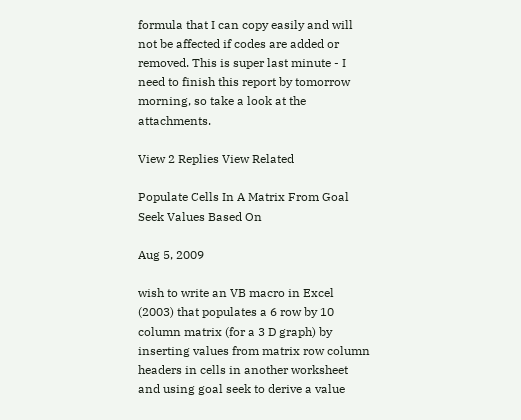formula that I can copy easily and will not be affected if codes are added or removed. This is super last minute - I need to finish this report by tomorrow morning, so take a look at the attachments.

View 2 Replies View Related

Populate Cells In A Matrix From Goal Seek Values Based On

Aug 5, 2009

wish to write an VB macro in Excel (2003) that populates a 6 row by 10 column matrix (for a 3 D graph) by inserting values from matrix row column headers in cells in another worksheet and using goal seek to derive a value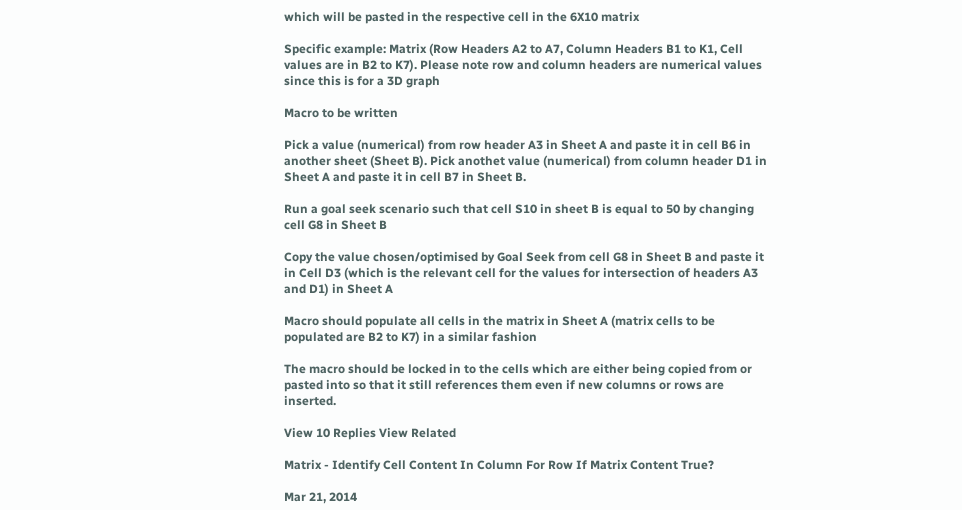which will be pasted in the respective cell in the 6X10 matrix

Specific example: Matrix (Row Headers A2 to A7, Column Headers B1 to K1, Cell values are in B2 to K7). Please note row and column headers are numerical values since this is for a 3D graph

Macro to be written

Pick a value (numerical) from row header A3 in Sheet A and paste it in cell B6 in another sheet (Sheet B). Pick anothet value (numerical) from column header D1 in Sheet A and paste it in cell B7 in Sheet B.

Run a goal seek scenario such that cell S10 in sheet B is equal to 50 by changing cell G8 in Sheet B

Copy the value chosen/optimised by Goal Seek from cell G8 in Sheet B and paste it in Cell D3 (which is the relevant cell for the values for intersection of headers A3 and D1) in Sheet A

Macro should populate all cells in the matrix in Sheet A (matrix cells to be populated are B2 to K7) in a similar fashion

The macro should be locked in to the cells which are either being copied from or pasted into so that it still references them even if new columns or rows are inserted.

View 10 Replies View Related

Matrix - Identify Cell Content In Column For Row If Matrix Content True?

Mar 21, 2014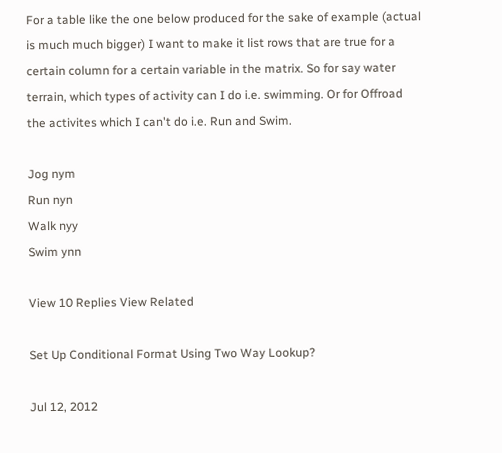For a table like the one below produced for the sake of example (actual is much much bigger) I want to make it list rows that are true for a certain column for a certain variable in the matrix. So for say water terrain, which types of activity can I do i.e. swimming. Or for Offroad the activites which I can't do i.e. Run and Swim.

Jog nym
Run nyn
Walk nyy
Swim ynn

View 10 Replies View Related

Set Up Conditional Format Using Two Way Lookup?

Jul 12, 2012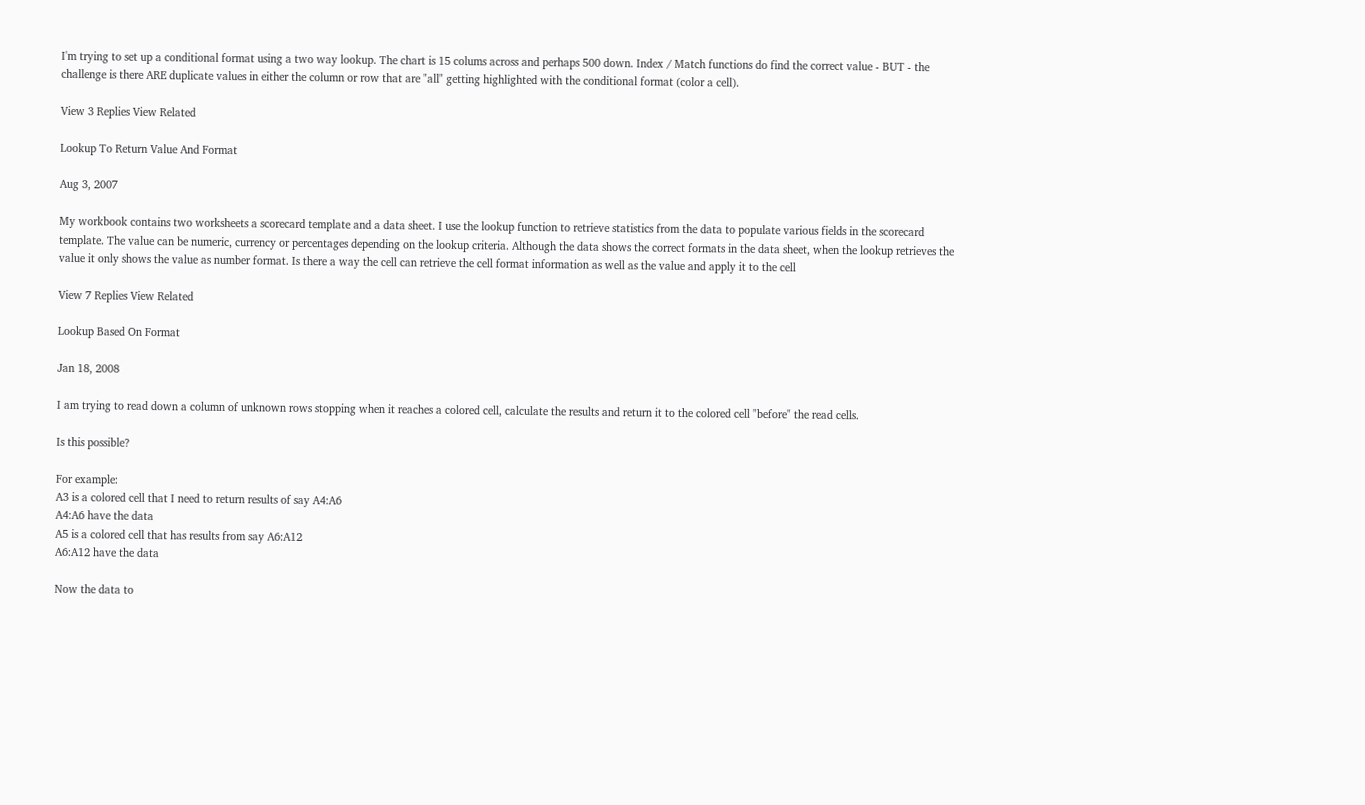I'm trying to set up a conditional format using a two way lookup. The chart is 15 colums across and perhaps 500 down. Index / Match functions do find the correct value - BUT - the challenge is there ARE duplicate values in either the column or row that are "all" getting highlighted with the conditional format (color a cell).

View 3 Replies View Related

Lookup To Return Value And Format

Aug 3, 2007

My workbook contains two worksheets a scorecard template and a data sheet. I use the lookup function to retrieve statistics from the data to populate various fields in the scorecard template. The value can be numeric, currency or percentages depending on the lookup criteria. Although the data shows the correct formats in the data sheet, when the lookup retrieves the value it only shows the value as number format. Is there a way the cell can retrieve the cell format information as well as the value and apply it to the cell

View 7 Replies View Related

Lookup Based On Format

Jan 18, 2008

I am trying to read down a column of unknown rows stopping when it reaches a colored cell, calculate the results and return it to the colored cell "before" the read cells.

Is this possible?

For example:
A3 is a colored cell that I need to return results of say A4:A6
A4:A6 have the data
A5 is a colored cell that has results from say A6:A12
A6:A12 have the data

Now the data to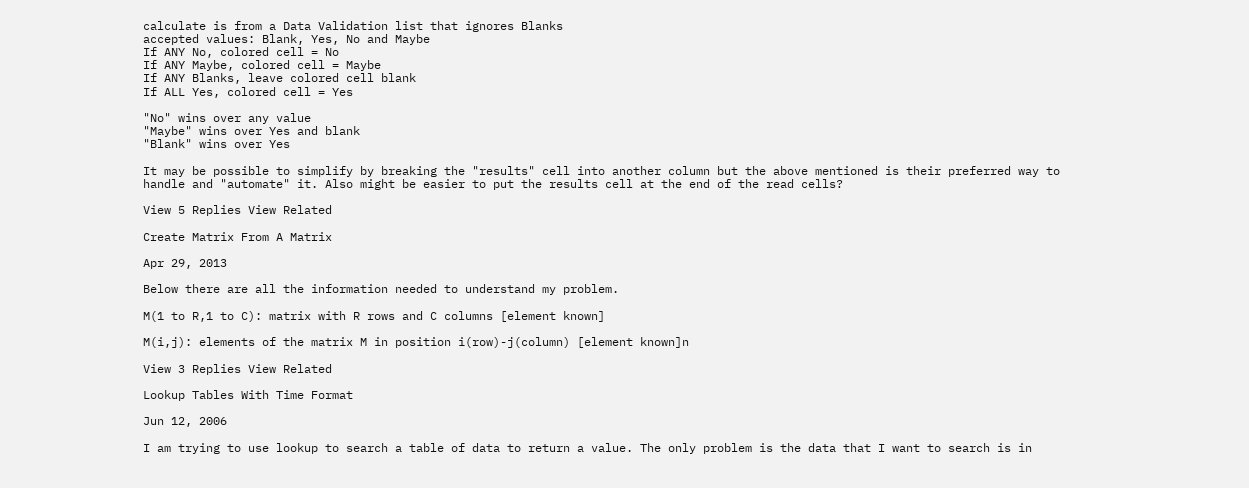calculate is from a Data Validation list that ignores Blanks
accepted values: Blank, Yes, No and Maybe
If ANY No, colored cell = No
If ANY Maybe, colored cell = Maybe
If ANY Blanks, leave colored cell blank
If ALL Yes, colored cell = Yes

"No" wins over any value
"Maybe" wins over Yes and blank
"Blank" wins over Yes

It may be possible to simplify by breaking the "results" cell into another column but the above mentioned is their preferred way to handle and "automate" it. Also might be easier to put the results cell at the end of the read cells?

View 5 Replies View Related

Create Matrix From A Matrix

Apr 29, 2013

Below there are all the information needed to understand my problem.

M(1 to R,1 to C): matrix with R rows and C columns [element known]

M(i,j): elements of the matrix M in position i(row)-j(column) [element known]n

View 3 Replies View Related

Lookup Tables With Time Format

Jun 12, 2006

I am trying to use lookup to search a table of data to return a value. The only problem is the data that I want to search is in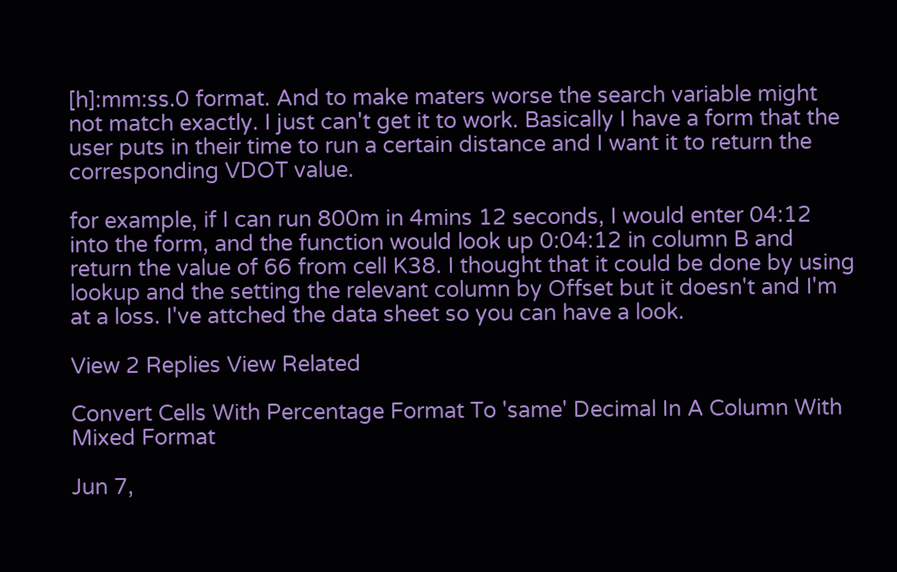[h]:mm:ss.0 format. And to make maters worse the search variable might not match exactly. I just can't get it to work. Basically I have a form that the user puts in their time to run a certain distance and I want it to return the corresponding VDOT value.

for example, if I can run 800m in 4mins 12 seconds, I would enter 04:12 into the form, and the function would look up 0:04:12 in column B and return the value of 66 from cell K38. I thought that it could be done by using lookup and the setting the relevant column by Offset but it doesn't and I'm at a loss. I've attched the data sheet so you can have a look.

View 2 Replies View Related

Convert Cells With Percentage Format To 'same' Decimal In A Column With Mixed Format

Jun 7,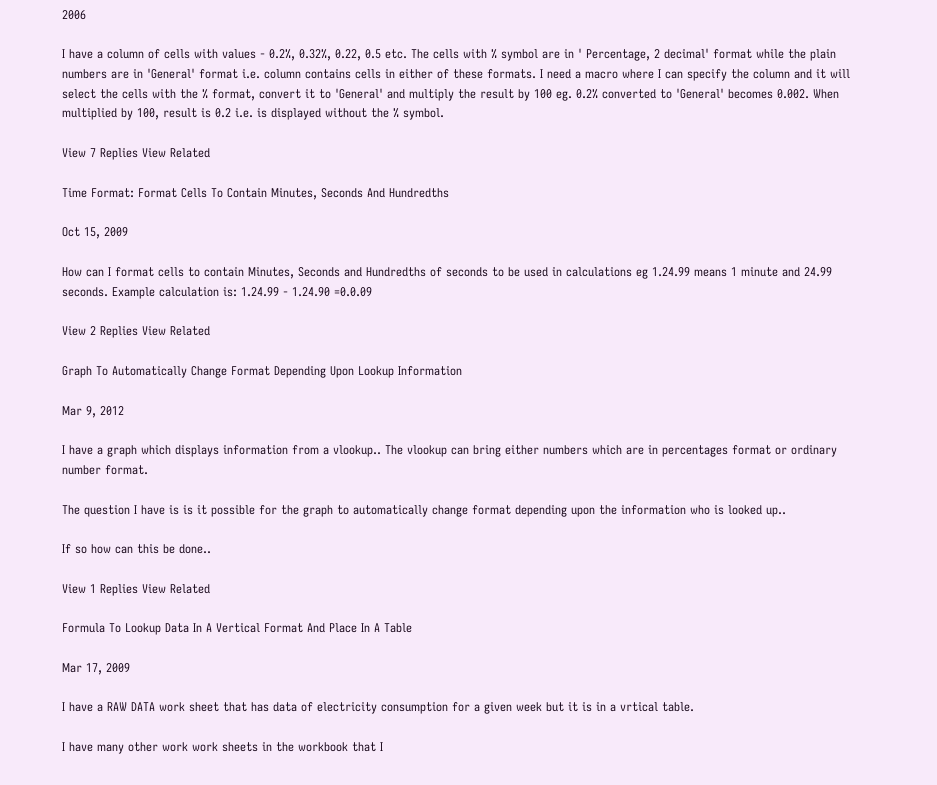2006

I have a column of cells with values - 0.2%, 0.32%, 0.22, 0.5 etc. The cells with % symbol are in ' Percentage, 2 decimal' format while the plain numbers are in 'General' format i.e. column contains cells in either of these formats. I need a macro where I can specify the column and it will select the cells with the % format, convert it to 'General' and multiply the result by 100 eg. 0.2% converted to 'General' becomes 0.002. When multiplied by 100, result is 0.2 i.e. is displayed without the % symbol.

View 7 Replies View Related

Time Format: Format Cells To Contain Minutes, Seconds And Hundredths

Oct 15, 2009

How can I format cells to contain Minutes, Seconds and Hundredths of seconds to be used in calculations eg 1.24.99 means 1 minute and 24.99 seconds. Example calculation is: 1.24.99 - 1.24.90 =0.0.09

View 2 Replies View Related

Graph To Automatically Change Format Depending Upon Lookup Information

Mar 9, 2012

I have a graph which displays information from a vlookup.. The vlookup can bring either numbers which are in percentages format or ordinary number format.

The question I have is is it possible for the graph to automatically change format depending upon the information who is looked up..

If so how can this be done..

View 1 Replies View Related

Formula To Lookup Data In A Vertical Format And Place In A Table

Mar 17, 2009

I have a RAW DATA work sheet that has data of electricity consumption for a given week but it is in a vrtical table.

I have many other work work sheets in the workbook that I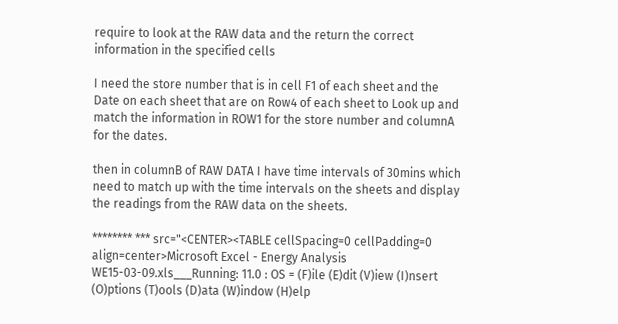require to look at the RAW data and the return the correct information in the specified cells

I need the store number that is in cell F1 of each sheet and the Date on each sheet that are on Row4 of each sheet to Look up and match the information in ROW1 for the store number and columnA for the dates.

then in columnB of RAW DATA I have time intervals of 30mins which need to match up with the time intervals on the sheets and display the readings from the RAW data on the sheets.

******** *** src="<CENTER><TABLE cellSpacing=0 cellPadding=0 align=center>Microsoft Excel - Energy Analysis WE15-03-09.xls___Running: 11.0 : OS = (F)ile (E)dit (V)iew (I)nsert (O)ptions (T)ools (D)ata (W)indow (H)elp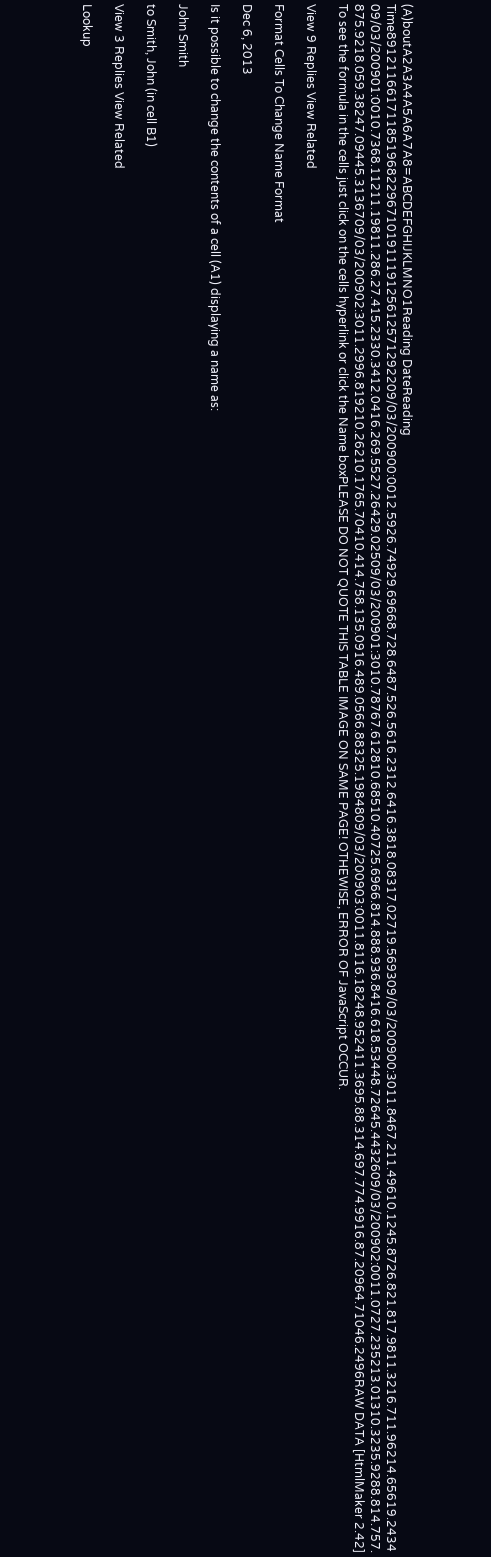(A)boutA2A3A4A5A6A7A8=ABCDEFGHIJKLMNO1Reading DateReading Time8912116617118519682296710191119125612571292209/03/200900:0012.5926.74929.69668.728.6487.526.5616.2312.6416.3818.08317.02719.569309/03/200900:3011.8467.211.49610.1245.8726.821.817.9811.3216.711.96214.65619.243409/03/200901:0010.7368.11211.19811.286.27.415.2330.3412.0416.269.5527.26429.02509/03/200901:3010.78767.612810.68510.40725.6966.814.888.936.8416.618.53448.72645.4432609/03/200902:0011.0727.235213.01310.3235.9288.814.757.875.9218.059.38247.09445.3136709/03/200902:3011.2996.819210.26210.1765.70410.414.758.135.0916.489.0566.88325.1984809/03/200903:0011.8116.18248.952411.3695.88.314.697.774.9916.87.20964.71046.2496RAW DATA [HtmlMaker 2.42] To see the formula in the cells just click on the cells hyperlink or click the Name boxPLEASE DO NOT QUOTE THIS TABLE IMAGE ON SAME PAGE! OTHEWISE, ERROR OF JavaScript OCCUR.

View 9 Replies View Related

Format Cells To Change Name Format

Dec 6, 2013

Is it possible to change the contents of a cell (A1) displaying a name as:

John Smith

to Smith, John (in cell B1)

View 3 Replies View Related

Lookup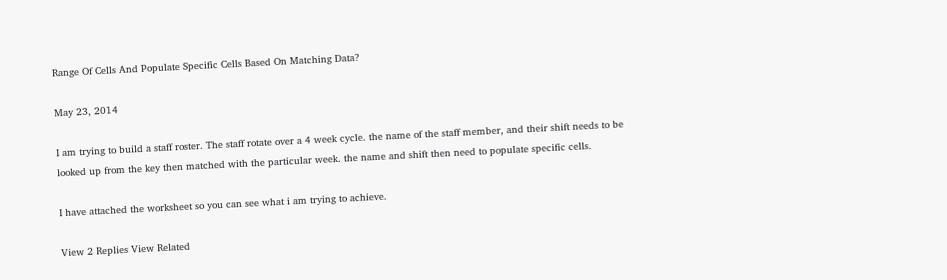Range Of Cells And Populate Specific Cells Based On Matching Data?

May 23, 2014

I am trying to build a staff roster. The staff rotate over a 4 week cycle. the name of the staff member, and their shift needs to be looked up from the key then matched with the particular week. the name and shift then need to populate specific cells.

I have attached the worksheet so you can see what i am trying to achieve.

View 2 Replies View Related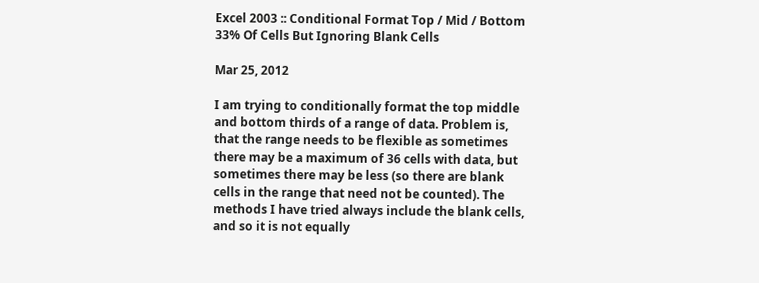Excel 2003 :: Conditional Format Top / Mid / Bottom 33% Of Cells But Ignoring Blank Cells

Mar 25, 2012

I am trying to conditionally format the top middle and bottom thirds of a range of data. Problem is, that the range needs to be flexible as sometimes there may be a maximum of 36 cells with data, but sometimes there may be less (so there are blank cells in the range that need not be counted). The methods I have tried always include the blank cells, and so it is not equally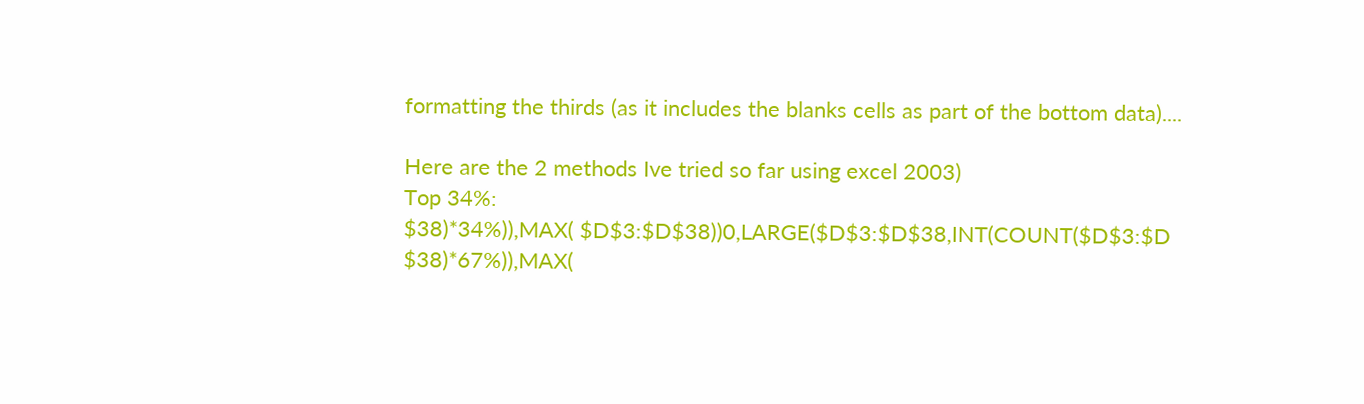formatting the thirds (as it includes the blanks cells as part of the bottom data)....

Here are the 2 methods Ive tried so far using excel 2003)
Top 34%:
$38)*34%)),MAX( $D$3:$D$38))0,LARGE($D$3:$D$38,INT(COUNT($D$3:$D
$38)*67%)),MAX(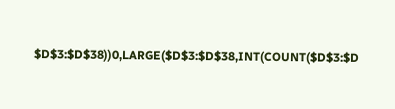$D$3:$D$38))0,LARGE($D$3:$D$38,INT(COUNT($D$3:$D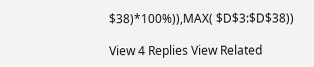$38)*100%)),MAX( $D$3:$D$38))

View 4 Replies View Related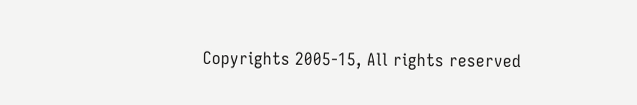Copyrights 2005-15, All rights reserved